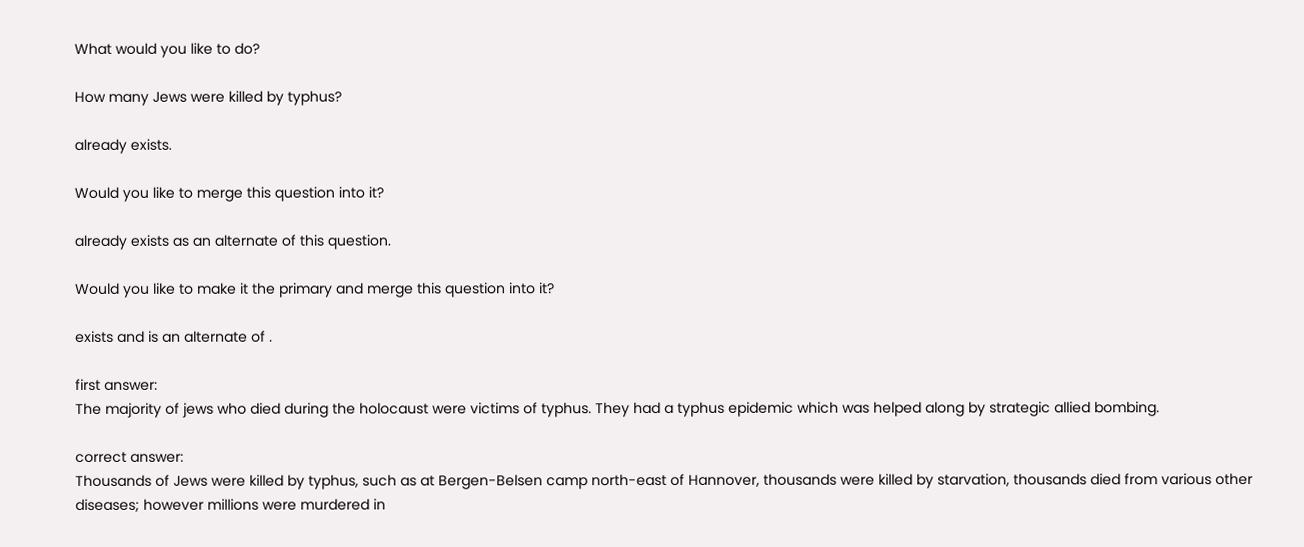What would you like to do?

How many Jews were killed by typhus?

already exists.

Would you like to merge this question into it?

already exists as an alternate of this question.

Would you like to make it the primary and merge this question into it?

exists and is an alternate of .

first answer:
The majority of jews who died during the holocaust were victims of typhus. They had a typhus epidemic which was helped along by strategic allied bombing.

correct answer:
Thousands of Jews were killed by typhus, such as at Bergen-Belsen camp north-east of Hannover, thousands were killed by starvation, thousands died from various other diseases; however millions were murdered in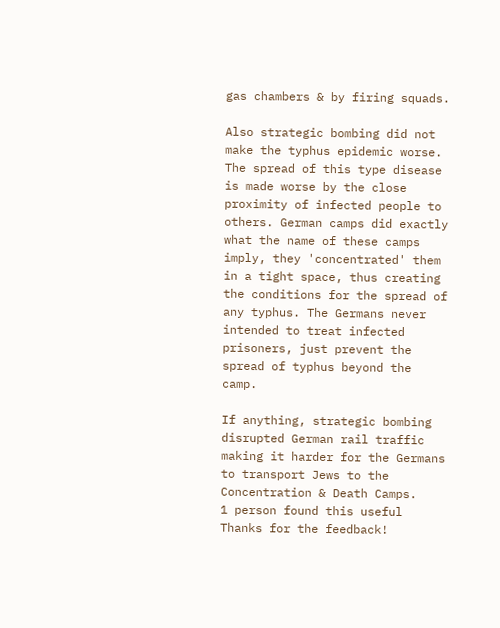gas chambers & by firing squads.

Also strategic bombing did not make the typhus epidemic worse. The spread of this type disease is made worse by the close proximity of infected people to others. German camps did exactly what the name of these camps imply, they 'concentrated' them in a tight space, thus creating the conditions for the spread of any typhus. The Germans never intended to treat infected prisoners, just prevent the spread of typhus beyond the camp.

If anything, strategic bombing disrupted German rail traffic making it harder for the Germans to transport Jews to the Concentration & Death Camps.
1 person found this useful
Thanks for the feedback!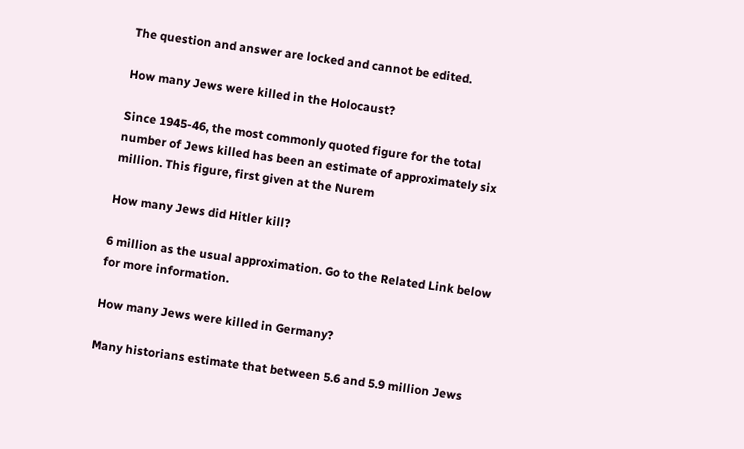The question and answer are locked and cannot be edited.

How many Jews were killed in the Holocaust?

Since 1945-46, the most commonly quoted figure for the total  number of Jews killed has been an estimate of approximately six  million. This figure, first given at the Nurem

How many Jews did Hitler kill?

6 million as the usual approximation. Go to the Related Link below for more information.

How many Jews were killed in Germany?

Many historians estimate that between 5.6 and 5.9 million Jews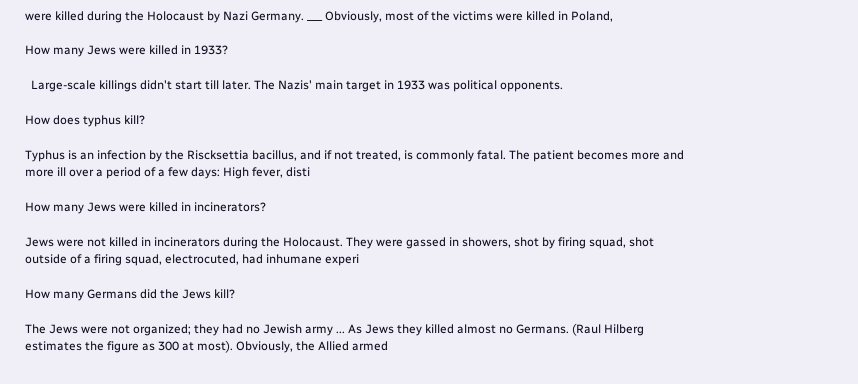were killed during the Holocaust by Nazi Germany. ___ Obviously, most of the victims were killed in Poland,

How many Jews were killed in 1933?

  Large-scale killings didn't start till later. The Nazis' main target in 1933 was political opponents.

How does typhus kill?

Typhus is an infection by the Riscksettia bacillus, and if not treated, is commonly fatal. The patient becomes more and more ill over a period of a few days: High fever, disti

How many Jews were killed in incinerators?

Jews were not killed in incinerators during the Holocaust. They were gassed in showers, shot by firing squad, shot outside of a firing squad, electrocuted, had inhumane experi

How many Germans did the Jews kill?

The Jews were not organized; they had no Jewish army ... As Jews they killed almost no Germans. (Raul Hilberg estimates the figure as 300 at most). Obviously, the Allied armed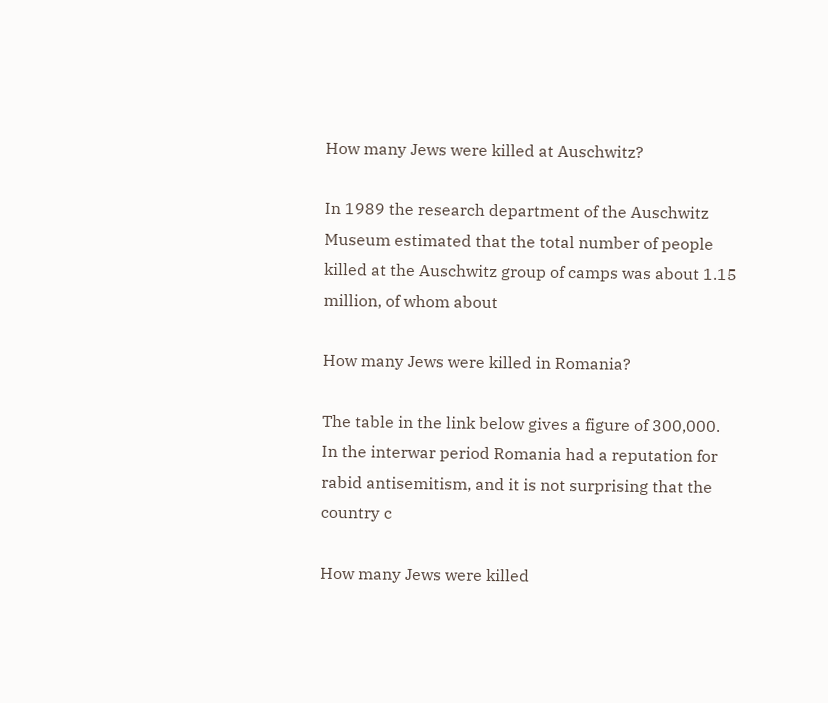How many Jews were killed at Auschwitz?

In 1989 the research department of the Auschwitz Museum estimated that the total number of people killed at the Auschwitz group of camps was about 1.15 million, of whom about

How many Jews were killed in Romania?

The table in the link below gives a figure of 300,000.   In the interwar period Romania had a reputation for rabid antisemitism, and it is not surprising that the country c

How many Jews were killed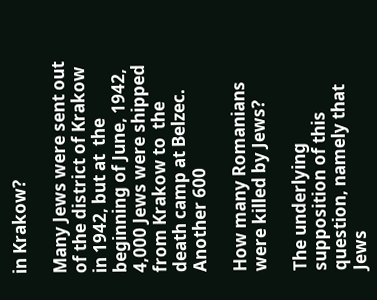in Krakow?

Many Jews were sent out of the district of Krakow in 1942, but at  the beginning of June, 1942, 4,000 Jews were shipped from Krakow to  the death camp at Belzec. Another 600

How many Romanians were killed by Jews?

The underlying supposition of this question, namely that Jews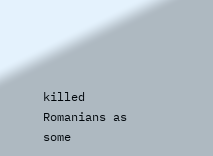killed Romanians as some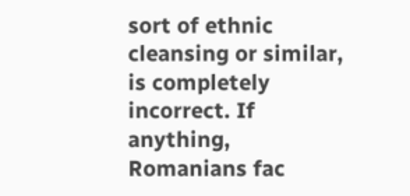sort of ethnic cleansing or similar, is completely incorrect. If anything, Romanians fac